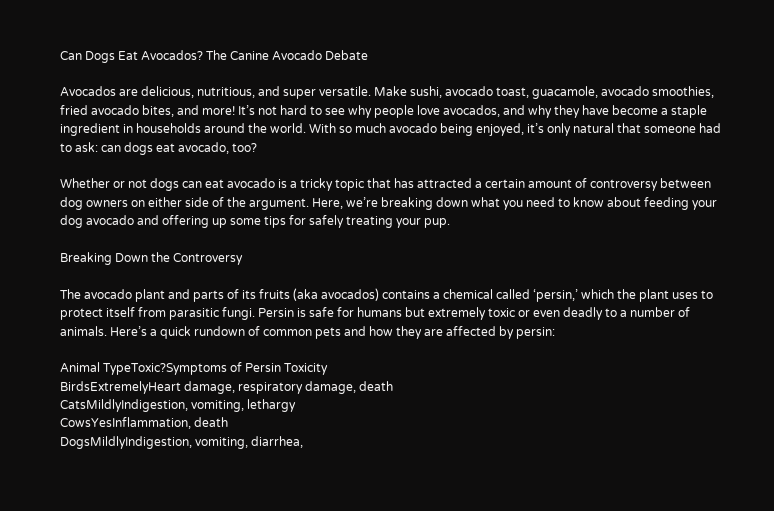Can Dogs Eat Avocados? The Canine Avocado Debate

Avocados are delicious, nutritious, and super versatile. Make sushi, avocado toast, guacamole, avocado smoothies, fried avocado bites, and more! It’s not hard to see why people love avocados, and why they have become a staple ingredient in households around the world. With so much avocado being enjoyed, it’s only natural that someone had to ask: can dogs eat avocado, too?

Whether or not dogs can eat avocado is a tricky topic that has attracted a certain amount of controversy between dog owners on either side of the argument. Here, we’re breaking down what you need to know about feeding your dog avocado and offering up some tips for safely treating your pup.

Breaking Down the Controversy

The avocado plant and parts of its fruits (aka avocados) contains a chemical called ‘persin,’ which the plant uses to protect itself from parasitic fungi. Persin is safe for humans but extremely toxic or even deadly to a number of animals. Here’s a quick rundown of common pets and how they are affected by persin:

Animal TypeToxic?Symptoms of Persin Toxicity
BirdsExtremelyHeart damage, respiratory damage, death
CatsMildlyIndigestion, vomiting, lethargy
CowsYesInflammation, death
DogsMildlyIndigestion, vomiting, diarrhea,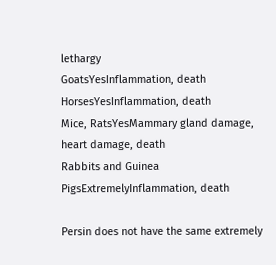lethargy
GoatsYesInflammation, death
HorsesYesInflammation, death
Mice, RatsYesMammary gland damage, heart damage, death
Rabbits and Guinea PigsExtremelyInflammation, death

Persin does not have the same extremely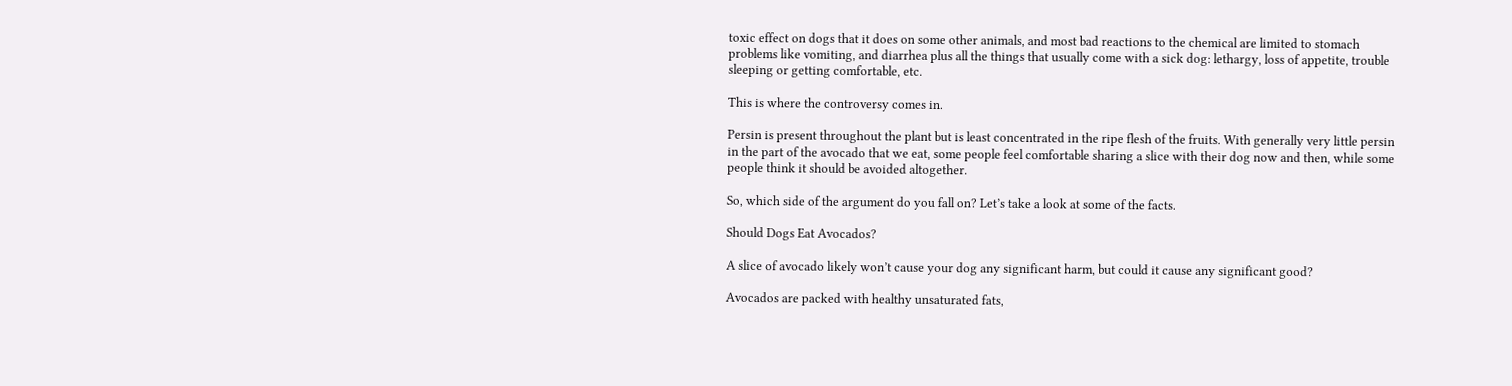toxic effect on dogs that it does on some other animals, and most bad reactions to the chemical are limited to stomach problems like vomiting, and diarrhea plus all the things that usually come with a sick dog: lethargy, loss of appetite, trouble sleeping or getting comfortable, etc.

This is where the controversy comes in.

Persin is present throughout the plant but is least concentrated in the ripe flesh of the fruits. With generally very little persin in the part of the avocado that we eat, some people feel comfortable sharing a slice with their dog now and then, while some people think it should be avoided altogether.

So, which side of the argument do you fall on? Let’s take a look at some of the facts.

Should Dogs Eat Avocados?

A slice of avocado likely won’t cause your dog any significant harm, but could it cause any significant good?

Avocados are packed with healthy unsaturated fats,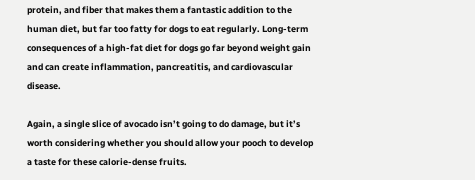protein, and fiber that makes them a fantastic addition to the human diet, but far too fatty for dogs to eat regularly. Long-term consequences of a high-fat diet for dogs go far beyond weight gain and can create inflammation, pancreatitis, and cardiovascular disease.

Again, a single slice of avocado isn’t going to do damage, but it’s worth considering whether you should allow your pooch to develop a taste for these calorie-dense fruits.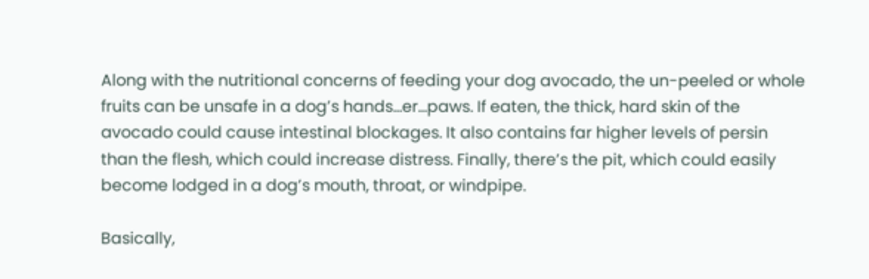Along with the nutritional concerns of feeding your dog avocado, the un-peeled or whole fruits can be unsafe in a dog’s hands…er…paws. If eaten, the thick, hard skin of the avocado could cause intestinal blockages. It also contains far higher levels of persin than the flesh, which could increase distress. Finally, there’s the pit, which could easily become lodged in a dog’s mouth, throat, or windpipe.

Basically,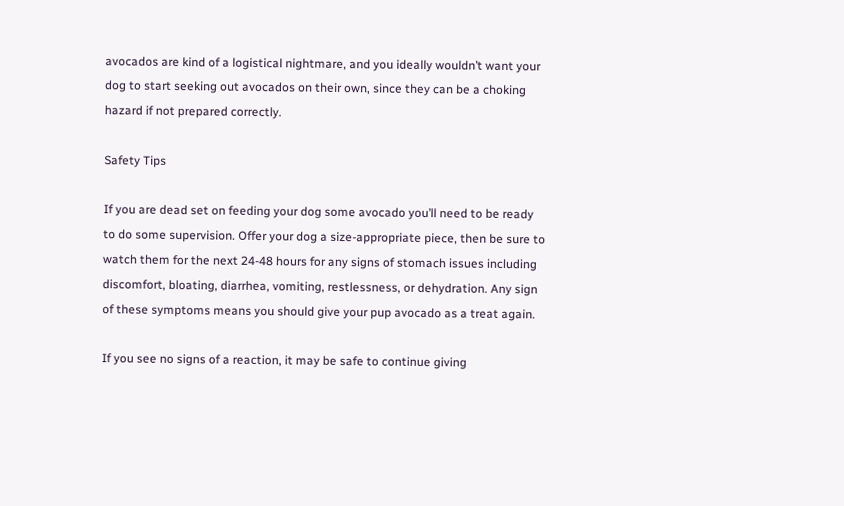avocados are kind of a logistical nightmare, and you ideally wouldn’t want your dog to start seeking out avocados on their own, since they can be a choking hazard if not prepared correctly.

Safety Tips

If you are dead set on feeding your dog some avocado you’ll need to be ready to do some supervision. Offer your dog a size-appropriate piece, then be sure to watch them for the next 24-48 hours for any signs of stomach issues including discomfort, bloating, diarrhea, vomiting, restlessness, or dehydration. Any sign of these symptoms means you should give your pup avocado as a treat again.

If you see no signs of a reaction, it may be safe to continue giving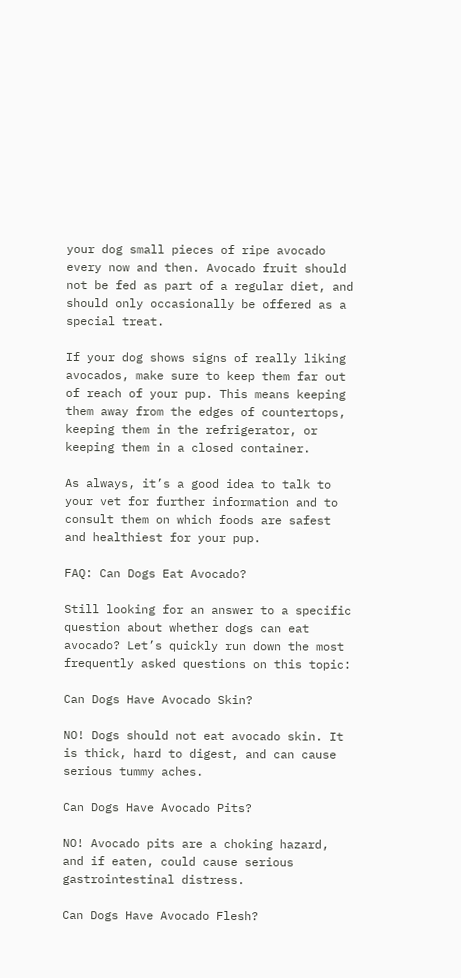your dog small pieces of ripe avocado every now and then. Avocado fruit should not be fed as part of a regular diet, and should only occasionally be offered as a special treat.

If your dog shows signs of really liking avocados, make sure to keep them far out of reach of your pup. This means keeping them away from the edges of countertops, keeping them in the refrigerator, or keeping them in a closed container.

As always, it’s a good idea to talk to your vet for further information and to consult them on which foods are safest and healthiest for your pup.

FAQ: Can Dogs Eat Avocado?

Still looking for an answer to a specific question about whether dogs can eat avocado? Let’s quickly run down the most frequently asked questions on this topic:

Can Dogs Have Avocado Skin?

NO! Dogs should not eat avocado skin. It is thick, hard to digest, and can cause serious tummy aches.

Can Dogs Have Avocado Pits?

NO! Avocado pits are a choking hazard, and if eaten, could cause serious gastrointestinal distress.

Can Dogs Have Avocado Flesh?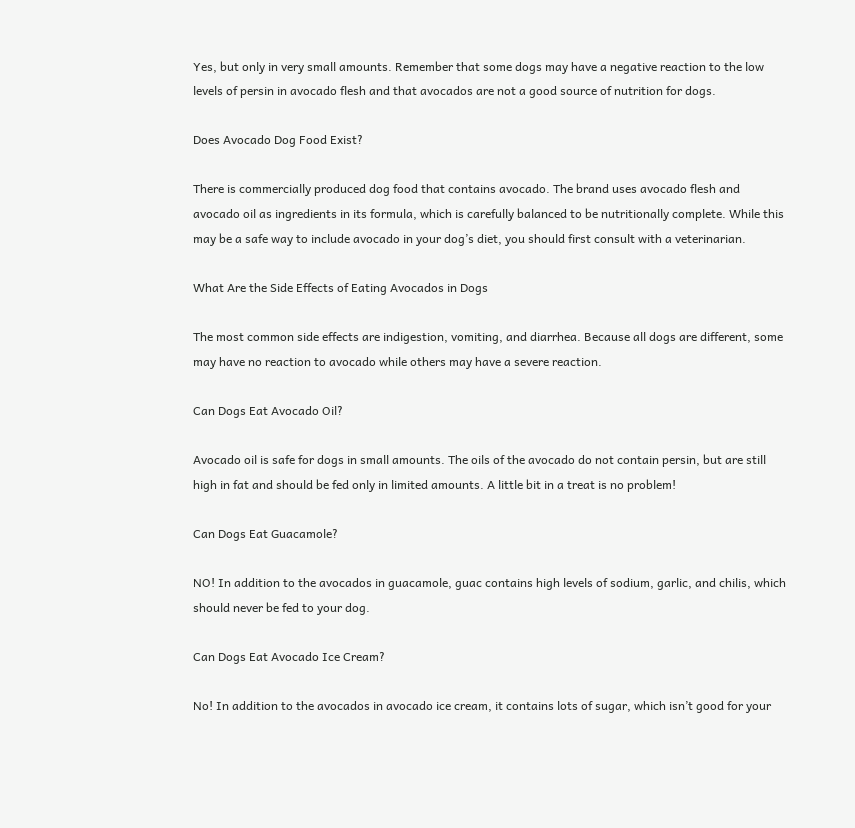Yes, but only in very small amounts. Remember that some dogs may have a negative reaction to the low levels of persin in avocado flesh and that avocados are not a good source of nutrition for dogs.

Does Avocado Dog Food Exist?

There is commercially produced dog food that contains avocado. The brand uses avocado flesh and avocado oil as ingredients in its formula, which is carefully balanced to be nutritionally complete. While this may be a safe way to include avocado in your dog’s diet, you should first consult with a veterinarian.

What Are the Side Effects of Eating Avocados in Dogs

The most common side effects are indigestion, vomiting, and diarrhea. Because all dogs are different, some may have no reaction to avocado while others may have a severe reaction.

Can Dogs Eat Avocado Oil?

Avocado oil is safe for dogs in small amounts. The oils of the avocado do not contain persin, but are still high in fat and should be fed only in limited amounts. A little bit in a treat is no problem!

Can Dogs Eat Guacamole?

NO! In addition to the avocados in guacamole, guac contains high levels of sodium, garlic, and chilis, which should never be fed to your dog.

Can Dogs Eat Avocado Ice Cream?

No! In addition to the avocados in avocado ice cream, it contains lots of sugar, which isn’t good for your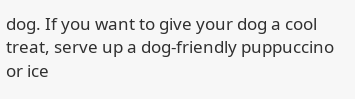dog. If you want to give your dog a cool treat, serve up a dog-friendly puppuccino or ice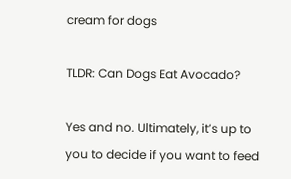cream for dogs

TLDR: Can Dogs Eat Avocado?

Yes and no. Ultimately, it’s up to you to decide if you want to feed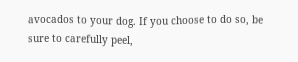avocados to your dog. If you choose to do so, be sure to carefully peel,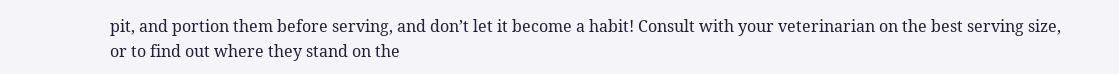pit, and portion them before serving, and don’t let it become a habit! Consult with your veterinarian on the best serving size, or to find out where they stand on the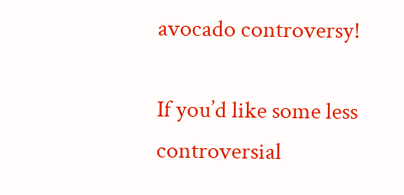avocado controversy!

If you’d like some less controversial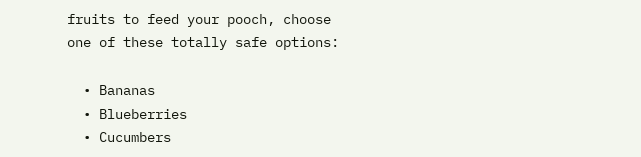fruits to feed your pooch, choose one of these totally safe options:

  • Bananas
  • Blueberries
  • Cucumbers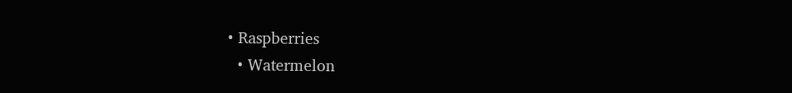• Raspberries
  • Watermelon